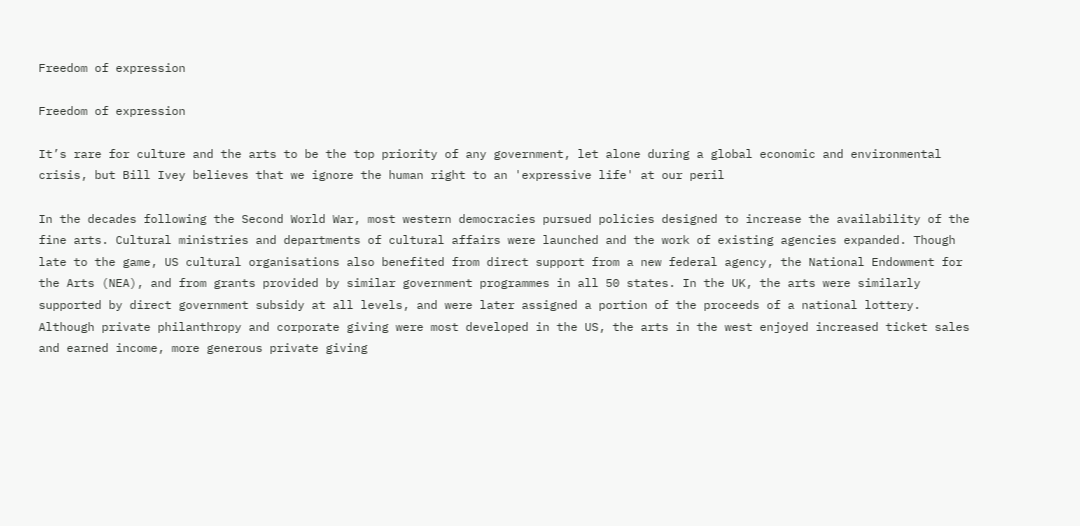Freedom of expression

Freedom of expression

It’s rare for culture and the arts to be the top priority of any government, let alone during a global economic and environmental crisis, but Bill Ivey believes that we ignore the human right to an 'expressive life' at our peril

In the decades following the Second World War, most western democracies pursued policies designed to increase the availability of the fine arts. Cultural ministries and departments of cultural affairs were launched and the work of existing agencies expanded. Though late to the game, US cultural organisations also benefited from direct support from a new federal agency, the National Endowment for the Arts (NEA), and from grants provided by similar government programmes in all 50 states. In the UK, the arts were similarly supported by direct government subsidy at all levels, and were later assigned a portion of the proceeds of a national lottery. Although private philanthropy and corporate giving were most developed in the US, the arts in the west enjoyed increased ticket sales and earned income, more generous private giving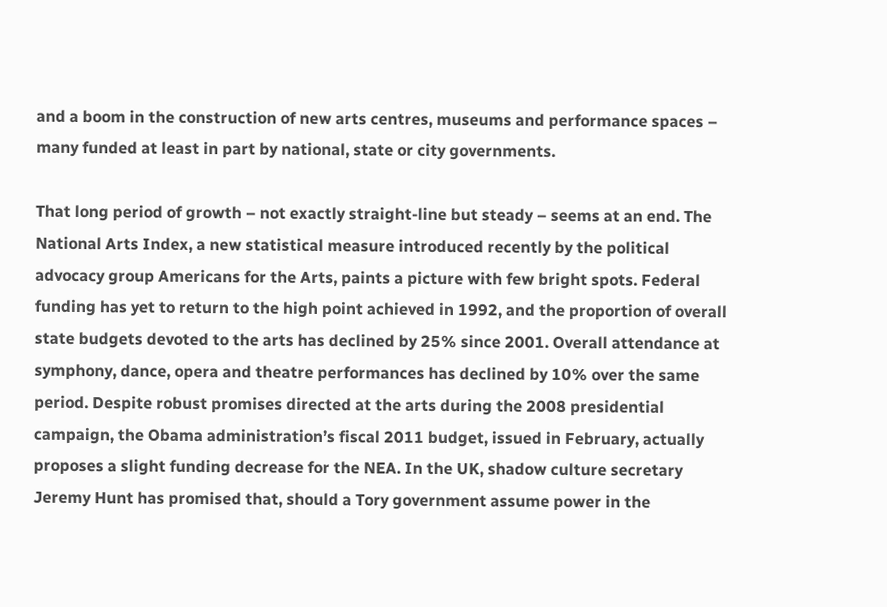and a boom in the construction of new arts centres, museums and performance spaces – many funded at least in part by national, state or city governments.

That long period of growth – not exactly straight-line but steady – seems at an end. The National Arts Index, a new statistical measure introduced recently by the political advocacy group Americans for the Arts, paints a picture with few bright spots. Federal funding has yet to return to the high point achieved in 1992, and the proportion of overall state budgets devoted to the arts has declined by 25% since 2001. Overall attendance at symphony, dance, opera and theatre performances has declined by 10% over the same period. Despite robust promises directed at the arts during the 2008 presidential campaign, the Obama administration’s fiscal 2011 budget, issued in February, actually proposes a slight funding decrease for the NEA. In the UK, shadow culture secretary Jeremy Hunt has promised that, should a Tory government assume power in the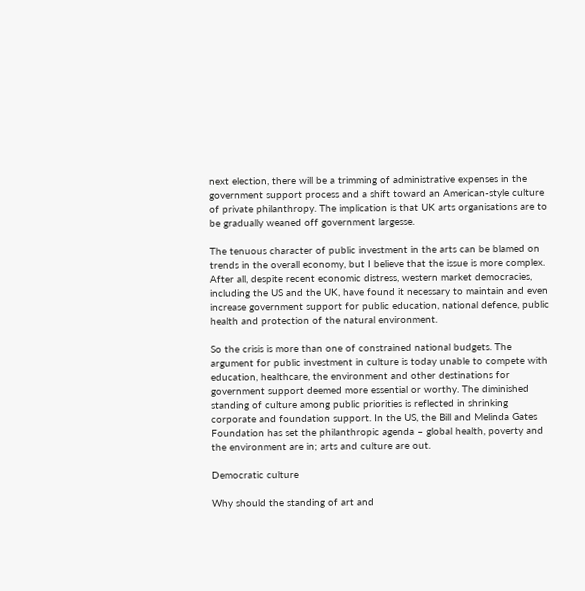next election, there will be a trimming of administrative expenses in the government support process and a shift toward an American-style culture of private philanthropy. The implication is that UK arts organisations are to be gradually weaned off government largesse.

The tenuous character of public investment in the arts can be blamed on trends in the overall economy, but I believe that the issue is more complex. After all, despite recent economic distress, western market democracies, including the US and the UK, have found it necessary to maintain and even increase government support for public education, national defence, public health and protection of the natural environment.

So the crisis is more than one of constrained national budgets. The argument for public investment in culture is today unable to compete with education, healthcare, the environment and other destinations for government support deemed more essential or worthy. The diminished standing of culture among public priorities is reflected in shrinking corporate and foundation support. In the US, the Bill and Melinda Gates Foundation has set the philanthropic agenda – global health, poverty and the environment are in; arts and culture are out.

Democratic culture

Why should the standing of art and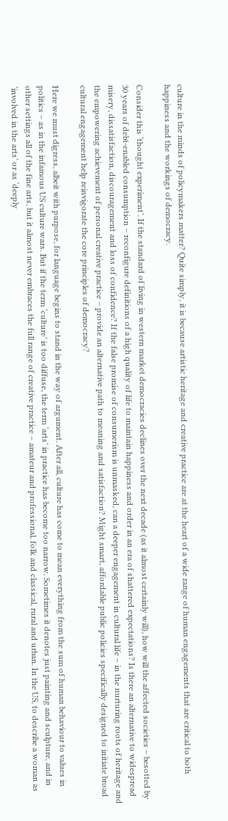culture in the minds of policymakers matter? Quite simply, it is because artistic heritage and creative practice are at the heart of a wide range of human engagements that are critical to both happiness and the workings of democracy.

Consider this ‘thought experiment’. If the standard of living in western market democracies declines over the next decade (as it almost certainly will), how will the affected societies – besotted by 30 years of debt-enabled consumption – reconfigure definitions of a high quality of life to maintain happiness and order in an era of shattered expectations? Is there an alternative to widespread misery, dissatisfaction, discouragement and loss of confidence? If the false promise of consumerism is unmasked, can a deeper engagement in cultural life – in the nurturing roots of heritage and the empowering achievement of personal creative practice – provide an alternative path to meaning and satisfaction? Might smart, affordable public policies specifically designed to initiate broad cultural engagement help reinvigorate the core principles of democracy?

Here we must digress, albeit with purpose, for language begins to stand in the way of argument. After all, culture has come to mean everything from the sum of human behaviour to values in politics – as in the infamous US culture wars. But if the term ‘culture’ is too diffuse, the term ‘arts’ in practice has become too narrow. Sometimes it denotes just painting and sculpture, and in other settings all of the fine arts, but it almost never embraces the full range of creative practice – amateur and professional, folk and classical, rural and urban. In the US, to describe a woman as ‘involved in the arts’ or as ‘deeply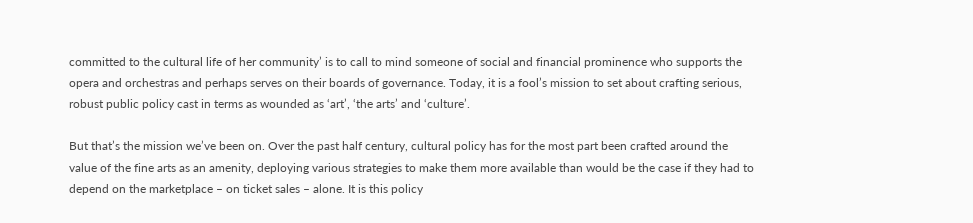committed to the cultural life of her community’ is to call to mind someone of social and financial prominence who supports the opera and orchestras and perhaps serves on their boards of governance. Today, it is a fool’s mission to set about crafting serious, robust public policy cast in terms as wounded as ‘art’, ‘the arts’ and ‘culture’.

But that’s the mission we’ve been on. Over the past half century, cultural policy has for the most part been crafted around the value of the fine arts as an amenity, deploying various strategies to make them more available than would be the case if they had to depend on the marketplace – on ticket sales – alone. It is this policy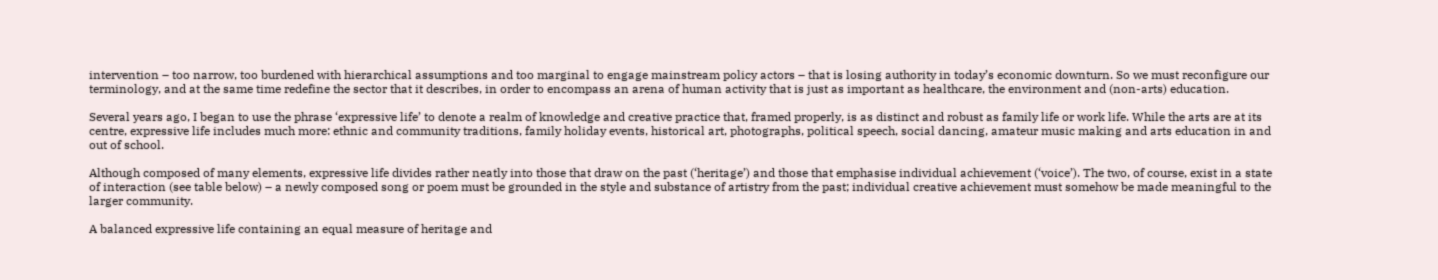intervention – too narrow, too burdened with hierarchical assumptions and too marginal to engage mainstream policy actors – that is losing authority in today’s economic downturn. So we must reconfigure our terminology, and at the same time redefine the sector that it describes, in order to encompass an arena of human activity that is just as important as healthcare, the environment and (non-arts) education.

Several years ago, I began to use the phrase ‘expressive life’ to denote a realm of knowledge and creative practice that, framed properly, is as distinct and robust as family life or work life. While the arts are at its centre, expressive life includes much more: ethnic and community traditions, family holiday events, historical art, photographs, political speech, social dancing, amateur music making and arts education in and out of school.

Although composed of many elements, expressive life divides rather neatly into those that draw on the past (‘heritage’) and those that emphasise individual achievement (‘voice’). The two, of course, exist in a state of interaction (see table below) – a newly composed song or poem must be grounded in the style and substance of artistry from the past; individual creative achievement must somehow be made meaningful to the larger community.

A balanced expressive life containing an equal measure of heritage and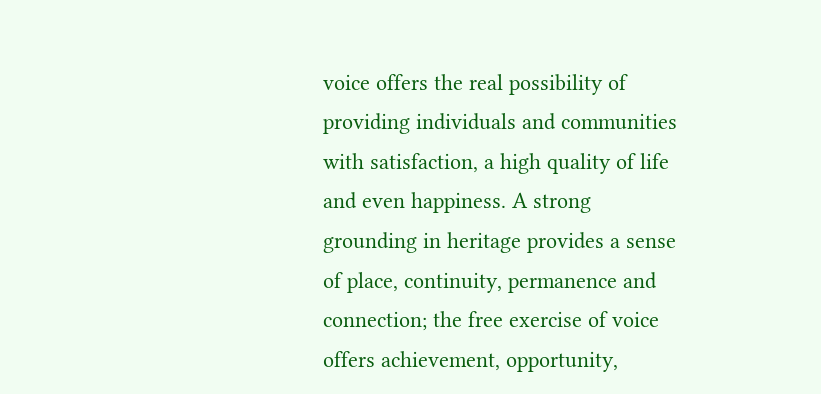voice offers the real possibility of providing individuals and communities with satisfaction, a high quality of life and even happiness. A strong grounding in heritage provides a sense of place, continuity, permanence and connection; the free exercise of voice offers achievement, opportunity,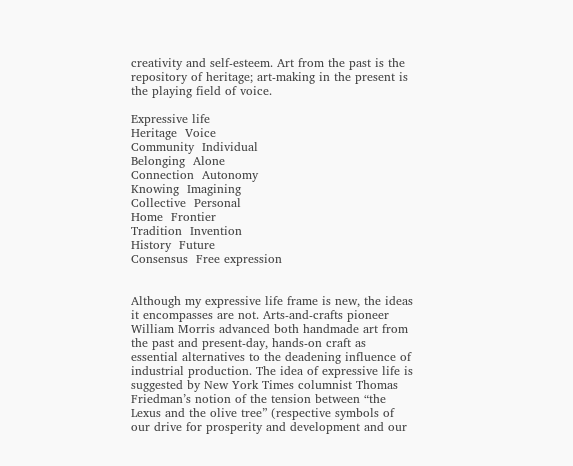creativity and self-esteem. Art from the past is the repository of heritage; art-making in the present is the playing field of voice.

Expressive life
Heritage  Voice
Community  Individual
Belonging  Alone
Connection  Autonomy
Knowing  Imagining
Collective  Personal
Home  Frontier
Tradition  Invention
History  Future
Consensus  Free expression


Although my expressive life frame is new, the ideas it encompasses are not. Arts-and-crafts pioneer William Morris advanced both handmade art from the past and present-day, hands-on craft as essential alternatives to the deadening influence of industrial production. The idea of expressive life is suggested by New York Times columnist Thomas Friedman’s notion of the tension between “the Lexus and the olive tree” (respective symbols of our drive for prosperity and development and our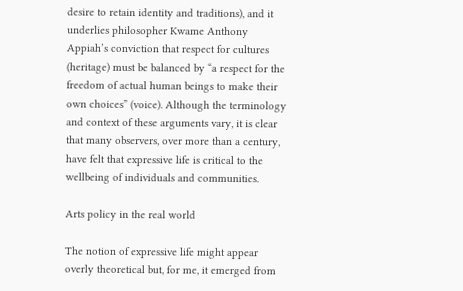desire to retain identity and traditions), and it underlies philosopher Kwame Anthony Appiah’s conviction that respect for cultures (heritage) must be balanced by “a respect for the freedom of actual human beings to make their own choices” (voice). Although the terminology and context of these arguments vary, it is clear that many observers, over more than a century, have felt that expressive life is critical to the wellbeing of individuals and communities.

Arts policy in the real world

The notion of expressive life might appear overly theoretical but, for me, it emerged from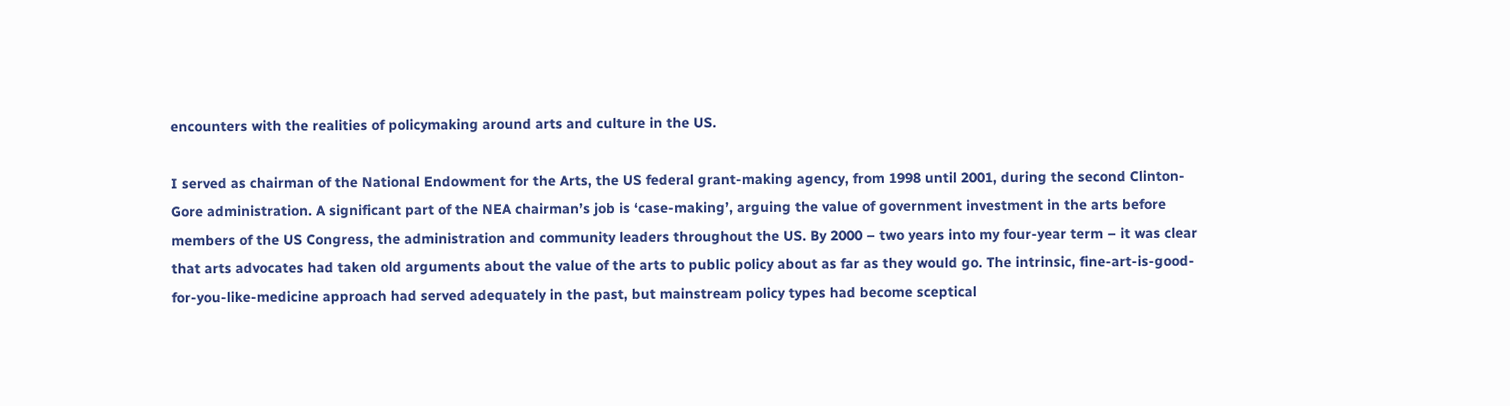encounters with the realities of policymaking around arts and culture in the US.

I served as chairman of the National Endowment for the Arts, the US federal grant-making agency, from 1998 until 2001, during the second Clinton-Gore administration. A significant part of the NEA chairman’s job is ‘case-making’, arguing the value of government investment in the arts before members of the US Congress, the administration and community leaders throughout the US. By 2000 – two years into my four-year term – it was clear that arts advocates had taken old arguments about the value of the arts to public policy about as far as they would go. The intrinsic, fine-art-is-good-for-you-like-medicine approach had served adequately in the past, but mainstream policy types had become sceptical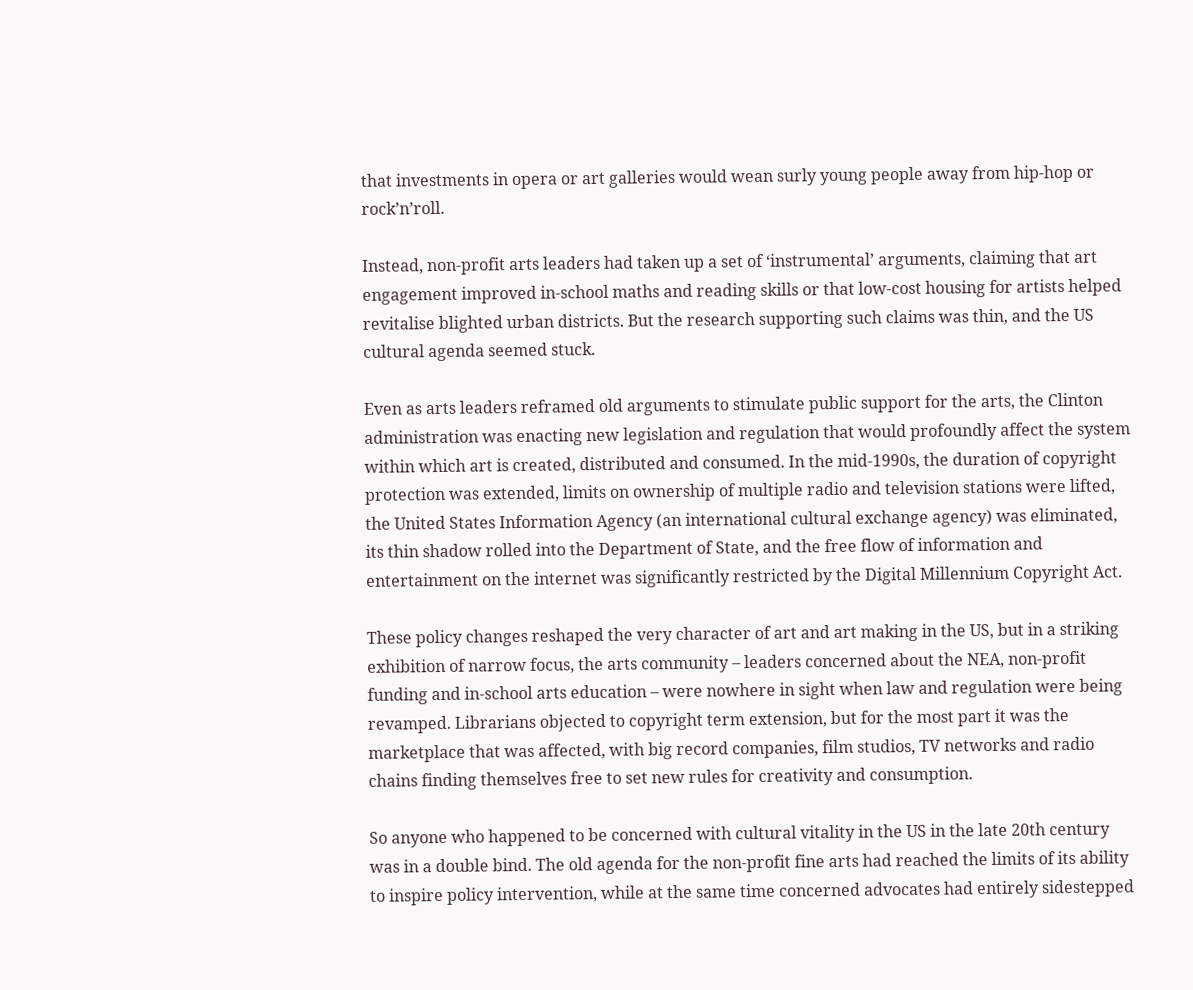that investments in opera or art galleries would wean surly young people away from hip-hop or rock’n’roll.

Instead, non-profit arts leaders had taken up a set of ‘instrumental’ arguments, claiming that art engagement improved in-school maths and reading skills or that low-cost housing for artists helped revitalise blighted urban districts. But the research supporting such claims was thin, and the US cultural agenda seemed stuck.

Even as arts leaders reframed old arguments to stimulate public support for the arts, the Clinton administration was enacting new legislation and regulation that would profoundly affect the system within which art is created, distributed and consumed. In the mid-1990s, the duration of copyright protection was extended, limits on ownership of multiple radio and television stations were lifted, the United States Information Agency (an international cultural exchange agency) was eliminated, its thin shadow rolled into the Department of State, and the free flow of information and entertainment on the internet was significantly restricted by the Digital Millennium Copyright Act.

These policy changes reshaped the very character of art and art making in the US, but in a striking exhibition of narrow focus, the arts community – leaders concerned about the NEA, non-profit funding and in-school arts education – were nowhere in sight when law and regulation were being revamped. Librarians objected to copyright term extension, but for the most part it was the marketplace that was affected, with big record companies, film studios, TV networks and radio chains finding themselves free to set new rules for creativity and consumption.

So anyone who happened to be concerned with cultural vitality in the US in the late 20th century was in a double bind. The old agenda for the non-profit fine arts had reached the limits of its ability to inspire policy intervention, while at the same time concerned advocates had entirely sidestepped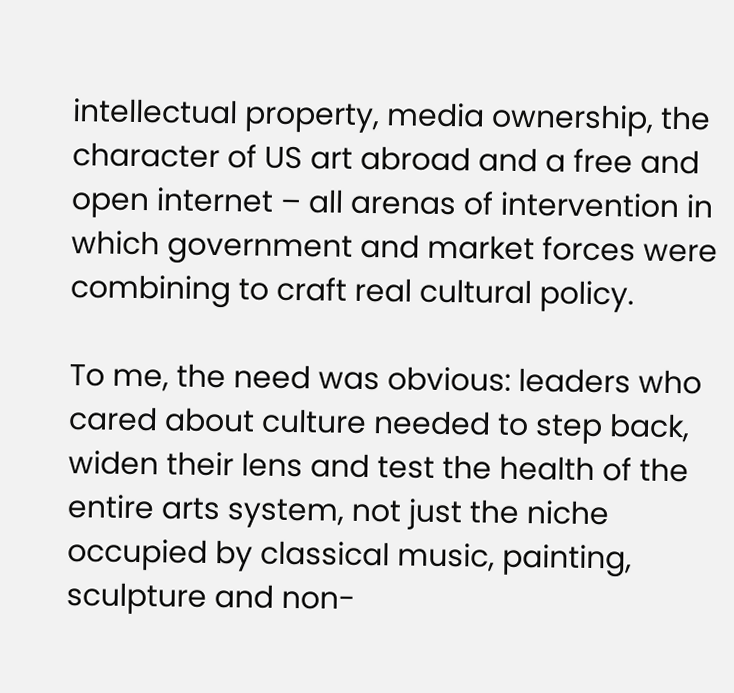intellectual property, media ownership, the character of US art abroad and a free and open internet – all arenas of intervention in which government and market forces were combining to craft real cultural policy.

To me, the need was obvious: leaders who cared about culture needed to step back, widen their lens and test the health of the entire arts system, not just the niche occupied by classical music, painting, sculpture and non-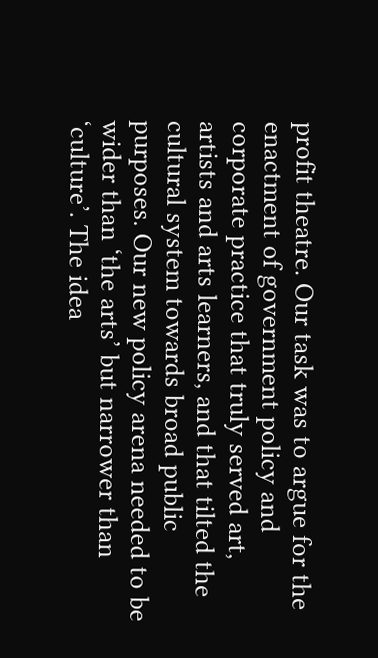profit theatre. Our task was to argue for the enactment of government policy and corporate practice that truly served art, artists and arts learners, and that tilted the cultural system towards broad public purposes. Our new policy arena needed to be wider than ‘the arts’ but narrower than ‘culture’. The idea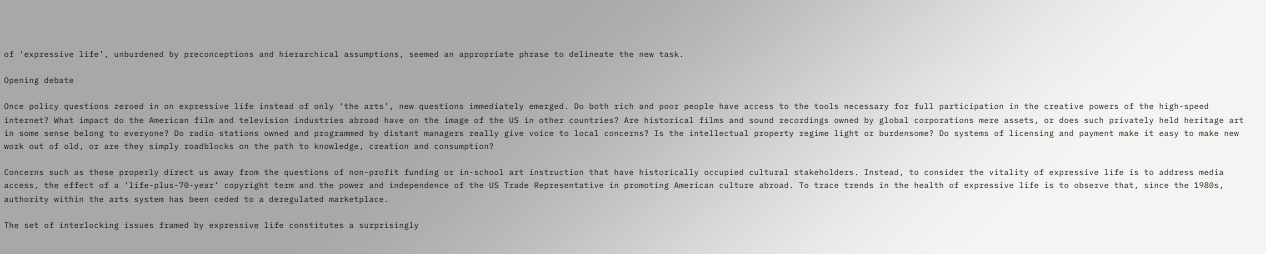of ‘expressive life’, unburdened by preconceptions and hierarchical assumptions, seemed an appropriate phrase to delineate the new task.

Opening debate

Once policy questions zeroed in on expressive life instead of only ‘the arts’, new questions immediately emerged. Do both rich and poor people have access to the tools necessary for full participation in the creative powers of the high-speed internet? What impact do the American film and television industries abroad have on the image of the US in other countries? Are historical films and sound recordings owned by global corporations mere assets, or does such privately held heritage art in some sense belong to everyone? Do radio stations owned and programmed by distant managers really give voice to local concerns? Is the intellectual property regime light or burdensome? Do systems of licensing and payment make it easy to make new work out of old, or are they simply roadblocks on the path to knowledge, creation and consumption?

Concerns such as these properly direct us away from the questions of non-profit funding or in-school art instruction that have historically occupied cultural stakeholders. Instead, to consider the vitality of expressive life is to address media access, the effect of a ‘life-plus-70-year’ copyright term and the power and independence of the US Trade Representative in promoting American culture abroad. To trace trends in the health of expressive life is to observe that, since the 1980s, authority within the arts system has been ceded to a deregulated marketplace.

The set of interlocking issues framed by expressive life constitutes a surprisingly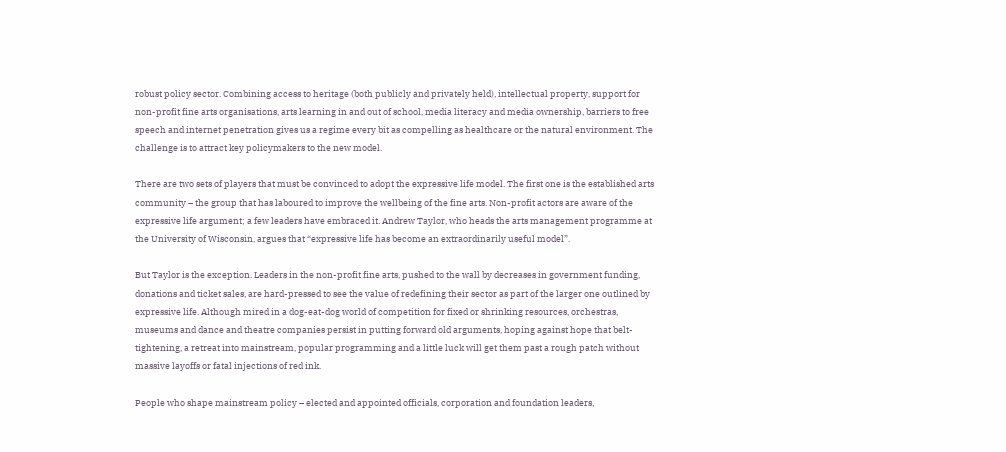robust policy sector. Combining access to heritage (both publicly and privately held), intellectual property, support for non-profit fine arts organisations, arts learning in and out of school, media literacy and media ownership, barriers to free speech and internet penetration gives us a regime every bit as compelling as healthcare or the natural environment. The challenge is to attract key policymakers to the new model.

There are two sets of players that must be convinced to adopt the expressive life model. The first one is the established arts community – the group that has laboured to improve the wellbeing of the fine arts. Non-profit actors are aware of the expressive life argument; a few leaders have embraced it. Andrew Taylor, who heads the arts management programme at the University of Wisconsin, argues that “expressive life has become an extraordinarily useful model”.

But Taylor is the exception. Leaders in the non-profit fine arts, pushed to the wall by decreases in government funding, donations and ticket sales, are hard-pressed to see the value of redefining their sector as part of the larger one outlined by expressive life. Although mired in a dog-eat-dog world of competition for fixed or shrinking resources, orchestras, museums and dance and theatre companies persist in putting forward old arguments, hoping against hope that belt-tightening, a retreat into mainstream, popular programming and a little luck will get them past a rough patch without massive layoffs or fatal injections of red ink.

People who shape mainstream policy – elected and appointed officials, corporation and foundation leaders,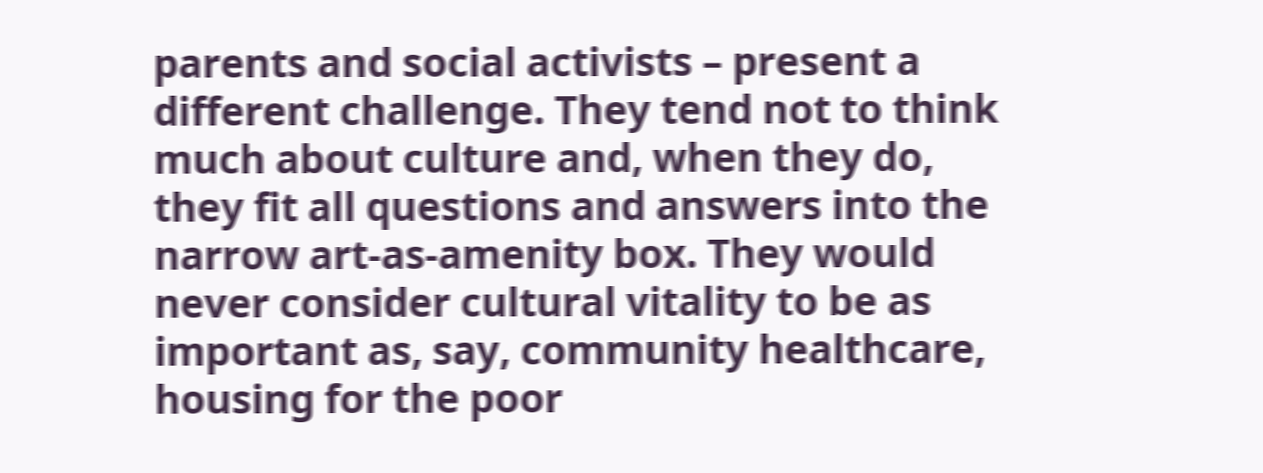parents and social activists – present a different challenge. They tend not to think much about culture and, when they do, they fit all questions and answers into the narrow art-as-amenity box. They would never consider cultural vitality to be as important as, say, community healthcare, housing for the poor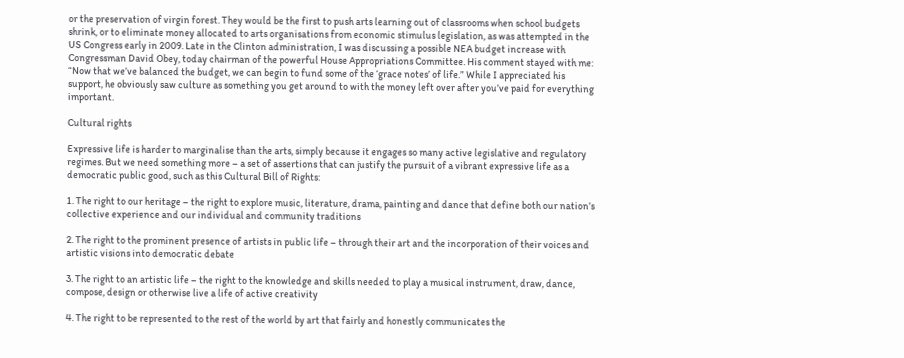or the preservation of virgin forest. They would be the first to push arts learning out of classrooms when school budgets shrink, or to eliminate money allocated to arts organisations from economic stimulus legislation, as was attempted in the US Congress early in 2009. Late in the Clinton administration, I was discussing a possible NEA budget increase with Congressman David Obey, today chairman of the powerful House Appropriations Committee. His comment stayed with me: “Now that we’ve balanced the budget, we can begin to fund some of the ‘grace notes’ of life.” While I appreciated his support, he obviously saw culture as something you get around to with the money left over after you’ve paid for everything important.

Cultural rights

Expressive life is harder to marginalise than the arts, simply because it engages so many active legislative and regulatory regimes. But we need something more – a set of assertions that can justify the pursuit of a vibrant expressive life as a democratic public good, such as this Cultural Bill of Rights:

1. The right to our heritage – the right to explore music, literature, drama, painting and dance that define both our nation’s collective experience and our individual and community traditions

2. The right to the prominent presence of artists in public life – through their art and the incorporation of their voices and artistic visions into democratic debate

3. The right to an artistic life – the right to the knowledge and skills needed to play a musical instrument, draw, dance, compose, design or otherwise live a life of active creativity

4. The right to be represented to the rest of the world by art that fairly and honestly communicates the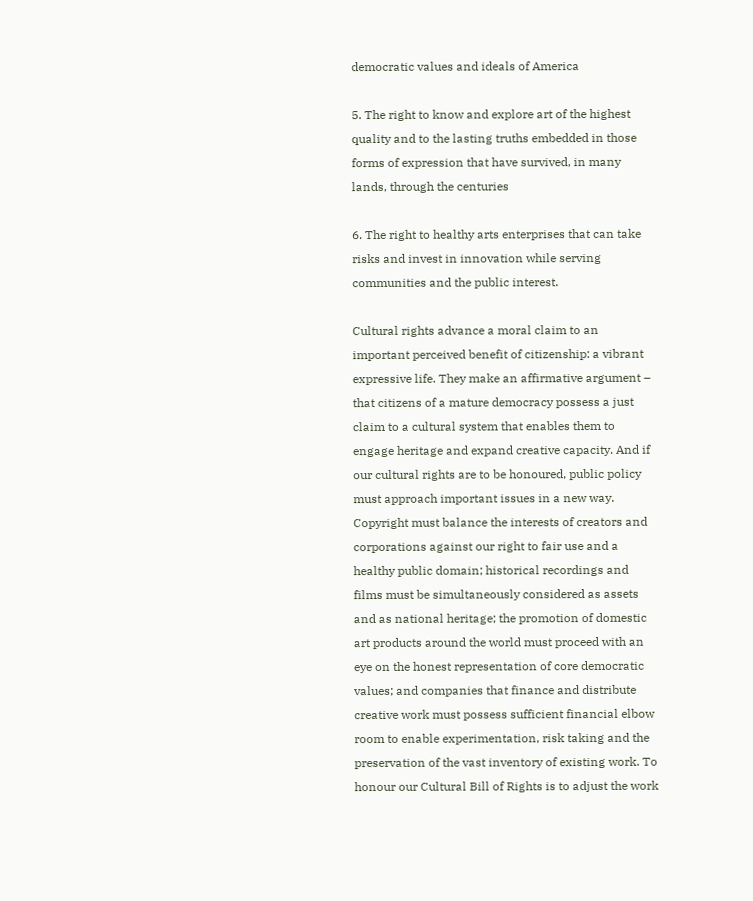democratic values and ideals of America

5. The right to know and explore art of the highest quality and to the lasting truths embedded in those forms of expression that have survived, in many lands, through the centuries

6. The right to healthy arts enterprises that can take risks and invest in innovation while serving communities and the public interest.

Cultural rights advance a moral claim to an important perceived benefit of citizenship: a vibrant expressive life. They make an affirmative argument – that citizens of a mature democracy possess a just claim to a cultural system that enables them to engage heritage and expand creative capacity. And if our cultural rights are to be honoured, public policy must approach important issues in a new way. Copyright must balance the interests of creators and corporations against our right to fair use and a healthy public domain; historical recordings and films must be simultaneously considered as assets and as national heritage; the promotion of domestic art products around the world must proceed with an eye on the honest representation of core democratic values; and companies that finance and distribute creative work must possess sufficient financial elbow room to enable experimentation, risk taking and the preservation of the vast inventory of existing work. To honour our Cultural Bill of Rights is to adjust the work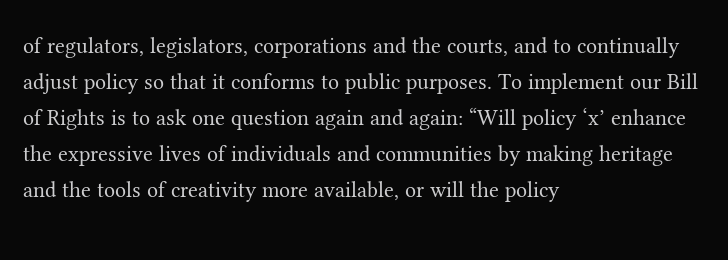of regulators, legislators, corporations and the courts, and to continually adjust policy so that it conforms to public purposes. To implement our Bill of Rights is to ask one question again and again: “Will policy ‘x’ enhance the expressive lives of individuals and communities by making heritage and the tools of creativity more available, or will the policy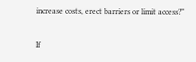increase costs, erect barriers or limit access?”

If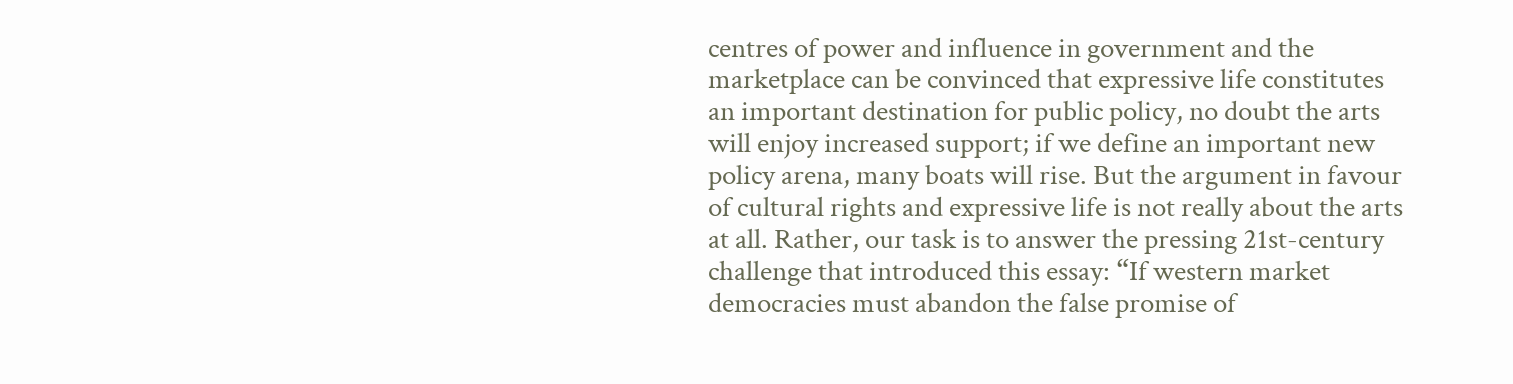centres of power and influence in government and the marketplace can be convinced that expressive life constitutes an important destination for public policy, no doubt the arts will enjoy increased support; if we define an important new policy arena, many boats will rise. But the argument in favour of cultural rights and expressive life is not really about the arts at all. Rather, our task is to answer the pressing 21st-century challenge that introduced this essay: “If western market democracies must abandon the false promise of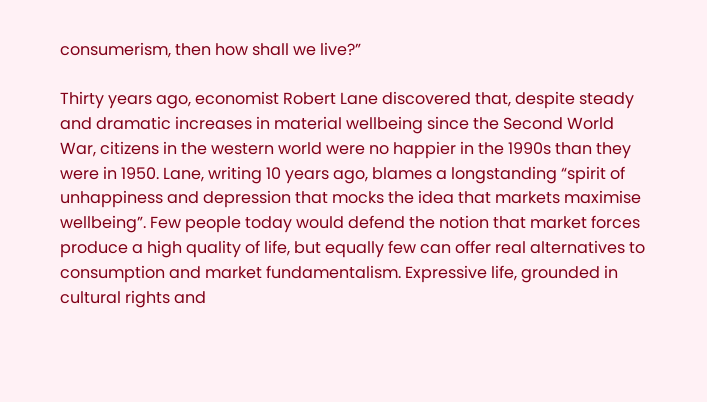consumerism, then how shall we live?”

Thirty years ago, economist Robert Lane discovered that, despite steady and dramatic increases in material wellbeing since the Second World War, citizens in the western world were no happier in the 1990s than they were in 1950. Lane, writing 10 years ago, blames a longstanding “spirit of unhappiness and depression that mocks the idea that markets maximise wellbeing”. Few people today would defend the notion that market forces produce a high quality of life, but equally few can offer real alternatives to consumption and market fundamentalism. Expressive life, grounded in cultural rights and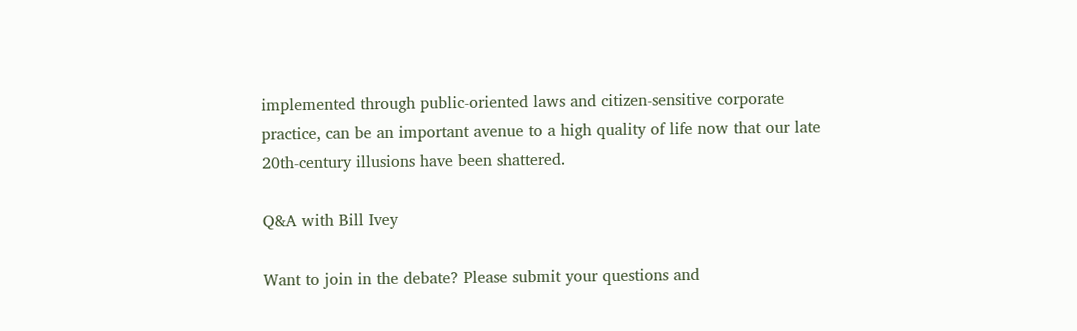implemented through public-oriented laws and citizen-sensitive corporate practice, can be an important avenue to a high quality of life now that our late 20th-century illusions have been shattered.

Q&A with Bill Ivey

Want to join in the debate? Please submit your questions and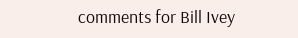comments for Bill Ivey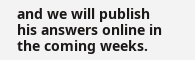and we will publish his answers online in the coming weeks.